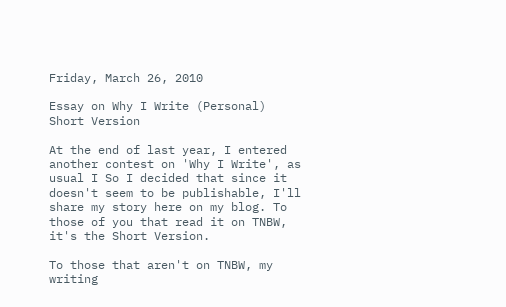Friday, March 26, 2010

Essay on Why I Write (Personal) Short Version

At the end of last year, I entered another contest on 'Why I Write', as usual I So I decided that since it doesn't seem to be publishable, I'll share my story here on my blog. To those of you that read it on TNBW, it's the Short Version.

To those that aren't on TNBW, my writing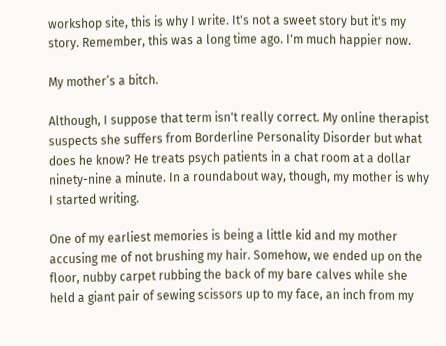workshop site, this is why I write. It's not a sweet story but it's my story. Remember, this was a long time ago. I'm much happier now.

My mother’s a bitch.

Although, I suppose that term isn't really correct. My online therapist suspects she suffers from Borderline Personality Disorder but what does he know? He treats psych patients in a chat room at a dollar ninety-nine a minute. In a roundabout way, though, my mother is why I started writing.

One of my earliest memories is being a little kid and my mother accusing me of not brushing my hair. Somehow, we ended up on the floor, nubby carpet rubbing the back of my bare calves while she held a giant pair of sewing scissors up to my face, an inch from my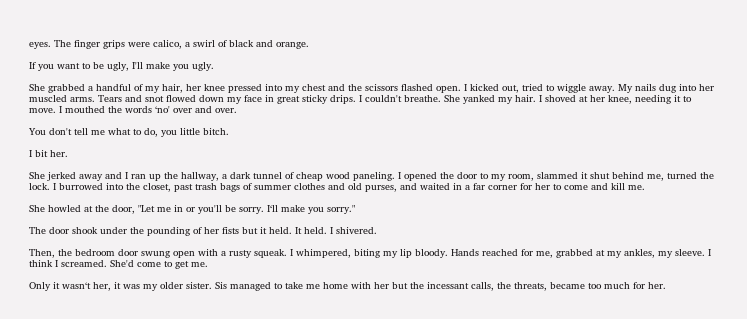eyes. The finger grips were calico, a swirl of black and orange.

If you want to be ugly, I'll make you ugly.

She grabbed a handful of my hair, her knee pressed into my chest and the scissors flashed open. I kicked out, tried to wiggle away. My nails dug into her muscled arms. Tears and snot flowed down my face in great sticky drips. I couldn't breathe. She yanked my hair. I shoved at her knee, needing it to move. I mouthed the words ‘no' over and over.

You don't tell me what to do, you little bitch.

I bit her.

She jerked away and I ran up the hallway, a dark tunnel of cheap wood paneling. I opened the door to my room, slammed it shut behind me, turned the lock. I burrowed into the closet, past trash bags of summer clothes and old purses, and waited in a far corner for her to come and kill me.

She howled at the door, "Let me in or you'll be sorry. I‘ll make you sorry."

The door shook under the pounding of her fists but it held. It held. I shivered.

Then, the bedroom door swung open with a rusty squeak. I whimpered, biting my lip bloody. Hands reached for me, grabbed at my ankles, my sleeve. I think I screamed. She'd come to get me.

Only it wasn‘t her, it was my older sister. Sis managed to take me home with her but the incessant calls, the threats, became too much for her.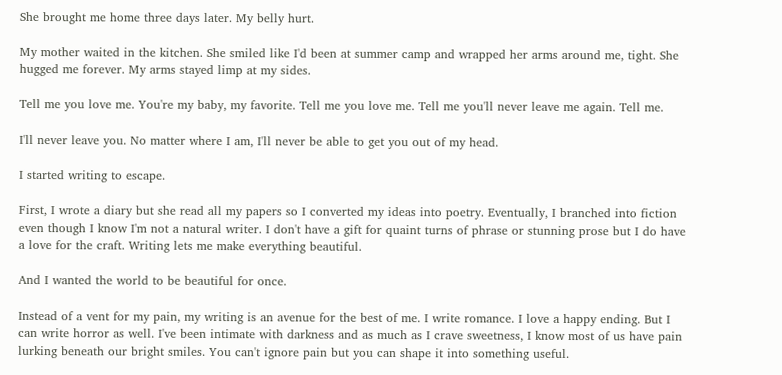She brought me home three days later. My belly hurt.

My mother waited in the kitchen. She smiled like I'd been at summer camp and wrapped her arms around me, tight. She hugged me forever. My arms stayed limp at my sides.

Tell me you love me. You're my baby, my favorite. Tell me you love me. Tell me you'll never leave me again. Tell me.

I'll never leave you. No matter where I am, I'll never be able to get you out of my head.

I started writing to escape.

First, I wrote a diary but she read all my papers so I converted my ideas into poetry. Eventually, I branched into fiction even though I know I'm not a natural writer. I don't have a gift for quaint turns of phrase or stunning prose but I do have a love for the craft. Writing lets me make everything beautiful.

And I wanted the world to be beautiful for once.

Instead of a vent for my pain, my writing is an avenue for the best of me. I write romance. I love a happy ending. But I can write horror as well. I've been intimate with darkness and as much as I crave sweetness, I know most of us have pain lurking beneath our bright smiles. You can't ignore pain but you can shape it into something useful.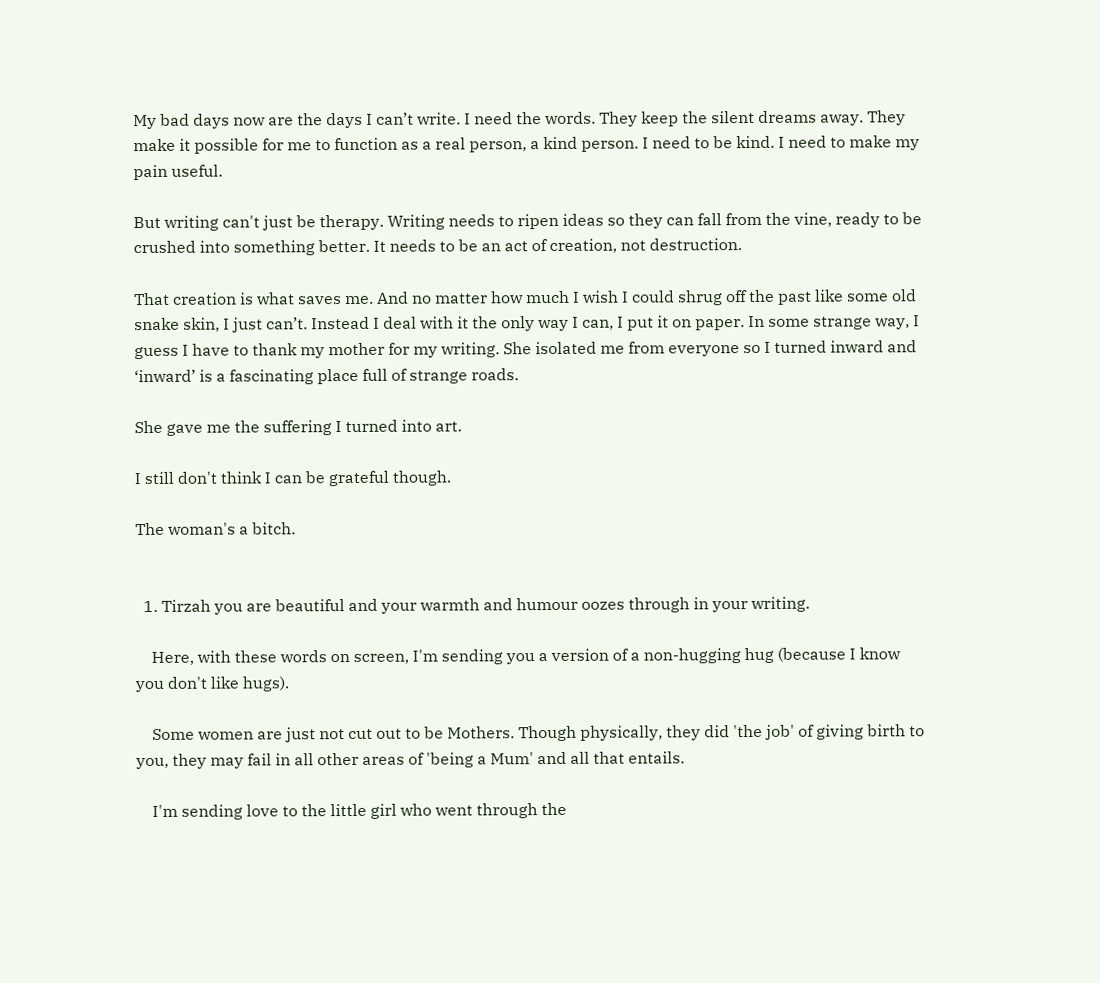My bad days now are the days I can’t write. I need the words. They keep the silent dreams away. They make it possible for me to function as a real person, a kind person. I need to be kind. I need to make my pain useful.

But writing can't just be therapy. Writing needs to ripen ideas so they can fall from the vine, ready to be crushed into something better. It needs to be an act of creation, not destruction.

That creation is what saves me. And no matter how much I wish I could shrug off the past like some old snake skin, I just can’t. Instead I deal with it the only way I can, I put it on paper. In some strange way, I guess I have to thank my mother for my writing. She isolated me from everyone so I turned inward and ‘inward’ is a fascinating place full of strange roads.

She gave me the suffering I turned into art.

I still don't think I can be grateful though.

The woman's a bitch.


  1. Tirzah you are beautiful and your warmth and humour oozes through in your writing.

    Here, with these words on screen, I'm sending you a version of a non-hugging hug (because I know you don't like hugs).

    Some women are just not cut out to be Mothers. Though physically, they did 'the job' of giving birth to you, they may fail in all other areas of 'being a Mum' and all that entails.

    I'm sending love to the little girl who went through the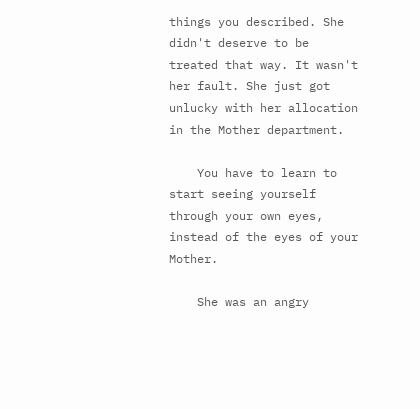things you described. She didn't deserve to be treated that way. It wasn't her fault. She just got unlucky with her allocation in the Mother department.

    You have to learn to start seeing yourself through your own eyes, instead of the eyes of your Mother.

    She was an angry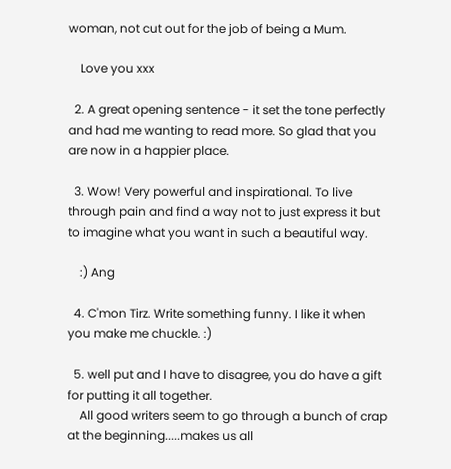woman, not cut out for the job of being a Mum.

    Love you xxx

  2. A great opening sentence - it set the tone perfectly and had me wanting to read more. So glad that you are now in a happier place.

  3. Wow! Very powerful and inspirational. To live through pain and find a way not to just express it but to imagine what you want in such a beautiful way.

    :) Ang

  4. C'mon Tirz. Write something funny. I like it when you make me chuckle. :)

  5. well put and I have to disagree, you do have a gift for putting it all together.
    All good writers seem to go through a bunch of crap at the beginning.....makes us all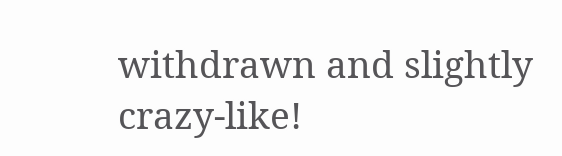withdrawn and slightly crazy-like!